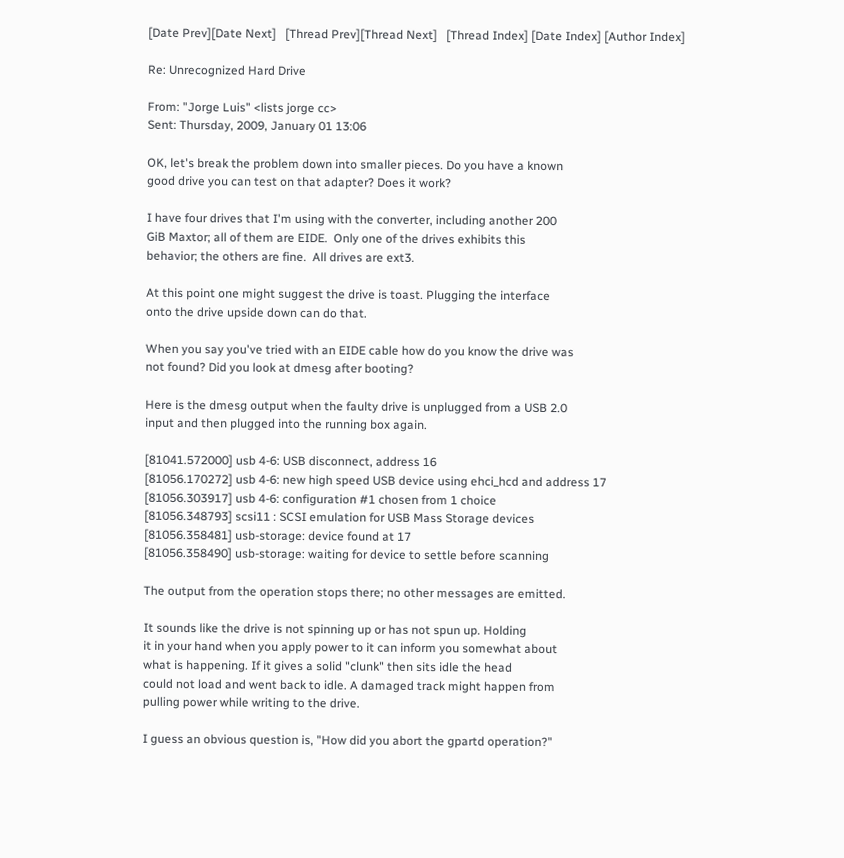[Date Prev][Date Next]   [Thread Prev][Thread Next]   [Thread Index] [Date Index] [Author Index]

Re: Unrecognized Hard Drive

From: "Jorge Luis" <lists jorge cc>
Sent: Thursday, 2009, January 01 13:06

OK, let's break the problem down into smaller pieces. Do you have a known
good drive you can test on that adapter? Does it work?

I have four drives that I'm using with the converter, including another 200
GiB Maxtor; all of them are EIDE.  Only one of the drives exhibits this
behavior; the others are fine.  All drives are ext3.

At this point one might suggest the drive is toast. Plugging the interface
onto the drive upside down can do that.

When you say you've tried with an EIDE cable how do you know the drive was
not found? Did you look at dmesg after booting?

Here is the dmesg output when the faulty drive is unplugged from a USB 2.0
input and then plugged into the running box again.

[81041.572000] usb 4-6: USB disconnect, address 16
[81056.170272] usb 4-6: new high speed USB device using ehci_hcd and address 17
[81056.303917] usb 4-6: configuration #1 chosen from 1 choice
[81056.348793] scsi11 : SCSI emulation for USB Mass Storage devices
[81056.358481] usb-storage: device found at 17
[81056.358490] usb-storage: waiting for device to settle before scanning

The output from the operation stops there; no other messages are emitted.

It sounds like the drive is not spinning up or has not spun up. Holding
it in your hand when you apply power to it can inform you somewhat about
what is happening. If it gives a solid "clunk" then sits idle the head
could not load and went back to idle. A damaged track might happen from
pulling power while writing to the drive.

I guess an obvious question is, "How did you abort the gpartd operation?"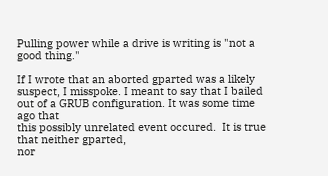Pulling power while a drive is writing is "not a good thing."

If I wrote that an aborted gparted was a likely suspect, I misspoke. I meant to say that I bailed out of a GRUB configuration. It was some time ago that
this possibly unrelated event occured.  It is true that neither gparted,
nor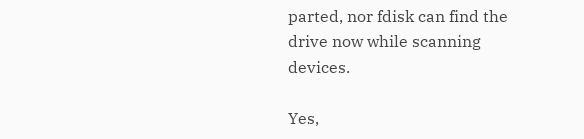parted, nor fdisk can find the drive now while scanning devices.

Yes,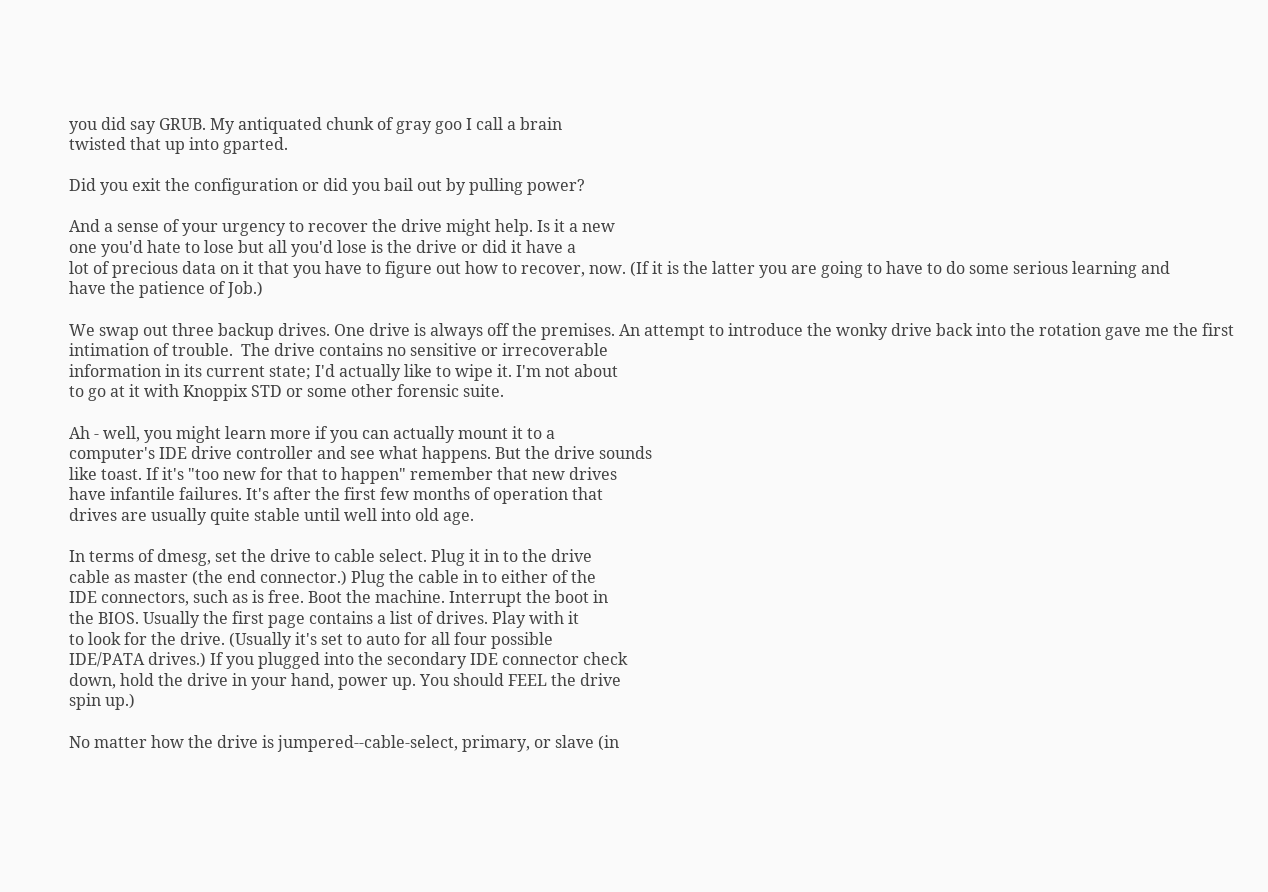you did say GRUB. My antiquated chunk of gray goo I call a brain
twisted that up into gparted.

Did you exit the configuration or did you bail out by pulling power?

And a sense of your urgency to recover the drive might help. Is it a new
one you'd hate to lose but all you'd lose is the drive or did it have a
lot of precious data on it that you have to figure out how to recover, now. (If it is the latter you are going to have to do some serious learning and
have the patience of Job.)

We swap out three backup drives. One drive is always off the premises. An attempt to introduce the wonky drive back into the rotation gave me the first
intimation of trouble.  The drive contains no sensitive or irrecoverable
information in its current state; I'd actually like to wipe it. I'm not about
to go at it with Knoppix STD or some other forensic suite.

Ah - well, you might learn more if you can actually mount it to a
computer's IDE drive controller and see what happens. But the drive sounds
like toast. If it's "too new for that to happen" remember that new drives
have infantile failures. It's after the first few months of operation that
drives are usually quite stable until well into old age.

In terms of dmesg, set the drive to cable select. Plug it in to the drive
cable as master (the end connector.) Plug the cable in to either of the
IDE connectors, such as is free. Boot the machine. Interrupt the boot in
the BIOS. Usually the first page contains a list of drives. Play with it
to look for the drive. (Usually it's set to auto for all four possible
IDE/PATA drives.) If you plugged into the secondary IDE connector check
down, hold the drive in your hand, power up. You should FEEL the drive
spin up.)

No matter how the drive is jumpered--cable-select, primary, or slave (in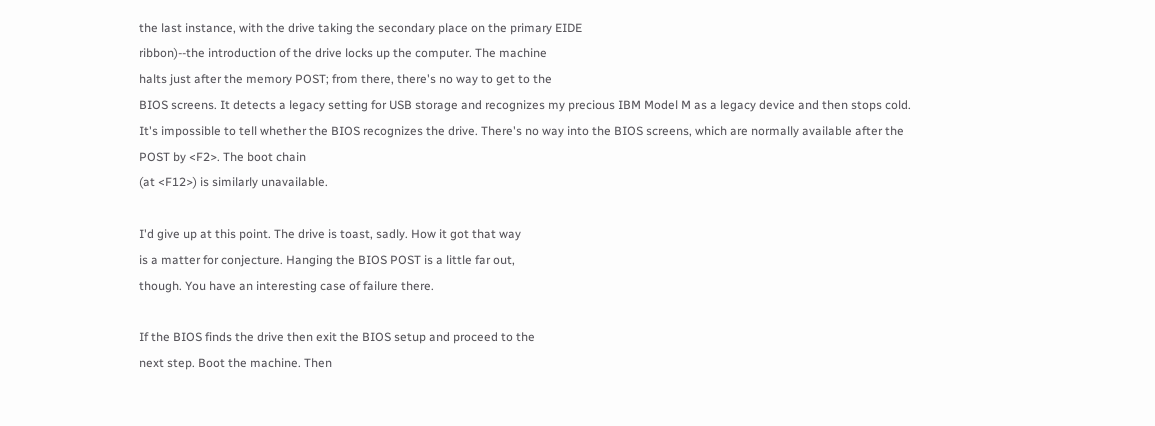the last instance, with the drive taking the secondary place on the primary EIDE
ribbon)--the introduction of the drive locks up the computer. The machine
halts just after the memory POST; from there, there's no way to get to the
BIOS screens. It detects a legacy setting for USB storage and recognizes my precious IBM Model M as a legacy device and then stops cold. It's impossible to tell whether the BIOS recognizes the drive. There's no way into the BIOS screens, which are normally available after the POST by <F2>. The boot chain
(at <F12>) is similarly unavailable.

I'd give up at this point. The drive is toast, sadly. How it got that way
is a matter for conjecture. Hanging the BIOS POST is a little far out,
though. You have an interesting case of failure there.

If the BIOS finds the drive then exit the BIOS setup and proceed to the
next step. Boot the machine. Then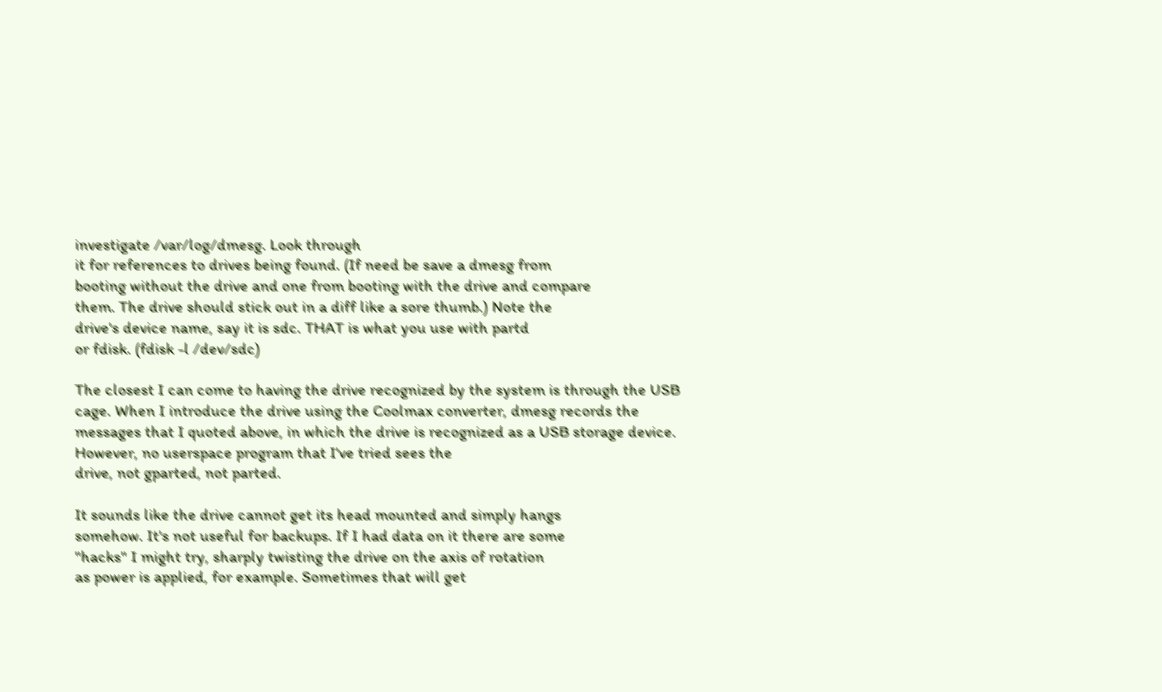investigate /var/log/dmesg. Look through
it for references to drives being found. (If need be save a dmesg from
booting without the drive and one from booting with the drive and compare
them. The drive should stick out in a diff like a sore thumb.) Note the
drive's device name, say it is sdc. THAT is what you use with partd
or fdisk. (fdisk -l /dev/sdc)

The closest I can come to having the drive recognized by the system is through the USB cage. When I introduce the drive using the Coolmax converter, dmesg records the messages that I quoted above, in which the drive is recognized as a USB storage device. However, no userspace program that I've tried sees the
drive, not gparted, not parted.

It sounds like the drive cannot get its head mounted and simply hangs
somehow. It's not useful for backups. If I had data on it there are some
"hacks" I might try, sharply twisting the drive on the axis of rotation
as power is applied, for example. Sometimes that will get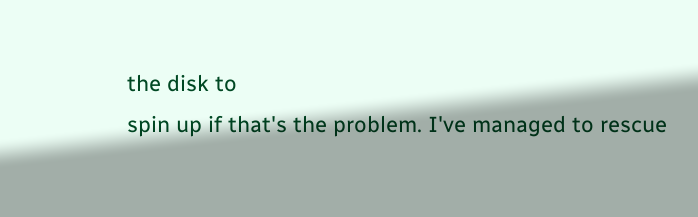the disk to
spin up if that's the problem. I've managed to rescue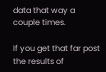data that way a
couple times.

If you get that far post the results of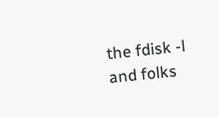the fdisk -l and folks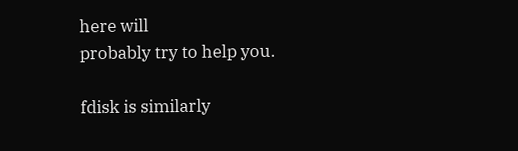here will
probably try to help you.

fdisk is similarly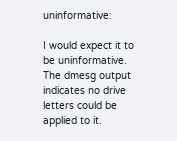uninformative:

I would expect it to be uninformative. The dmesg output indicates no drive
letters could be applied to it.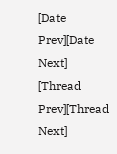[Date Prev][Date Next]   [Thread Prev][Thread Next]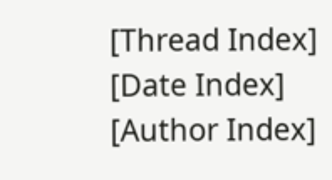[Thread Index] [Date Index] [Author Index]